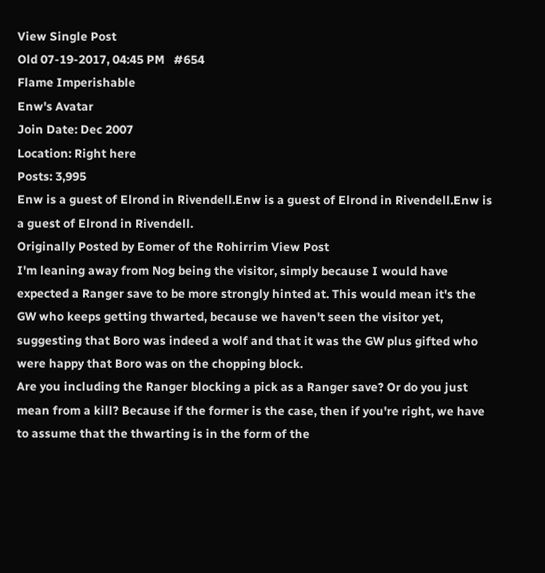View Single Post
Old 07-19-2017, 04:45 PM   #654
Flame Imperishable
Enw's Avatar
Join Date: Dec 2007
Location: Right here
Posts: 3,995
Enw is a guest of Elrond in Rivendell.Enw is a guest of Elrond in Rivendell.Enw is a guest of Elrond in Rivendell.
Originally Posted by Eomer of the Rohirrim View Post
I'm leaning away from Nog being the visitor, simply because I would have expected a Ranger save to be more strongly hinted at. This would mean it's the GW who keeps getting thwarted, because we haven't seen the visitor yet, suggesting that Boro was indeed a wolf and that it was the GW plus gifted who were happy that Boro was on the chopping block.
Are you including the Ranger blocking a pick as a Ranger save? Or do you just mean from a kill? Because if the former is the case, then if you're right, we have to assume that the thwarting is in the form of the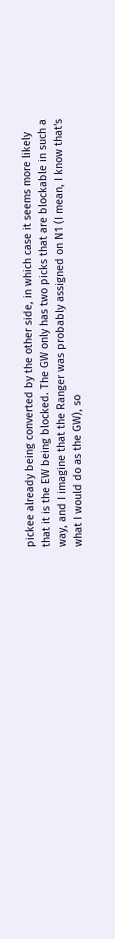pickee already being converted by the other side, in which case it seems more likely that it is the EW being blocked. The GW only has two picks that are blockable in such a way, and I imagine that the Ranger was probably assigned on N1 (I mean, I know that's what I would do as the GW), so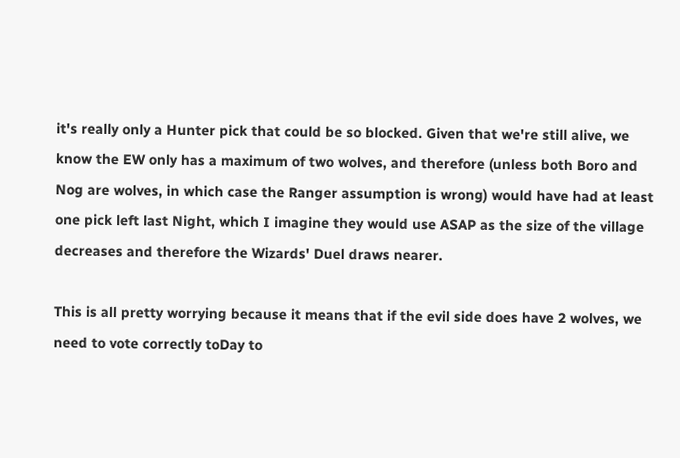it's really only a Hunter pick that could be so blocked. Given that we're still alive, we know the EW only has a maximum of two wolves, and therefore (unless both Boro and Nog are wolves, in which case the Ranger assumption is wrong) would have had at least one pick left last Night, which I imagine they would use ASAP as the size of the village decreases and therefore the Wizards' Duel draws nearer.

This is all pretty worrying because it means that if the evil side does have 2 wolves, we need to vote correctly toDay to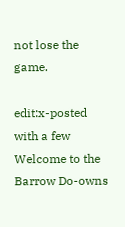not lose the game.

edit:x-posted with a few
Welcome to the Barrow Do-owns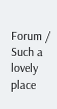Forum / Such a lovely place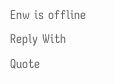Enw is offline   Reply With Quote